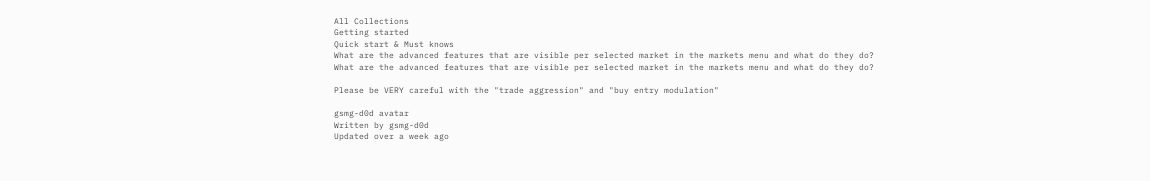All Collections
Getting started
Quick start & Must knows
What are the advanced features that are visible per selected market in the markets menu and what do they do?
What are the advanced features that are visible per selected market in the markets menu and what do they do?

Please be VERY careful with the "trade aggression" and "buy entry modulation"

gsmg-d0d avatar
Written by gsmg-d0d
Updated over a week ago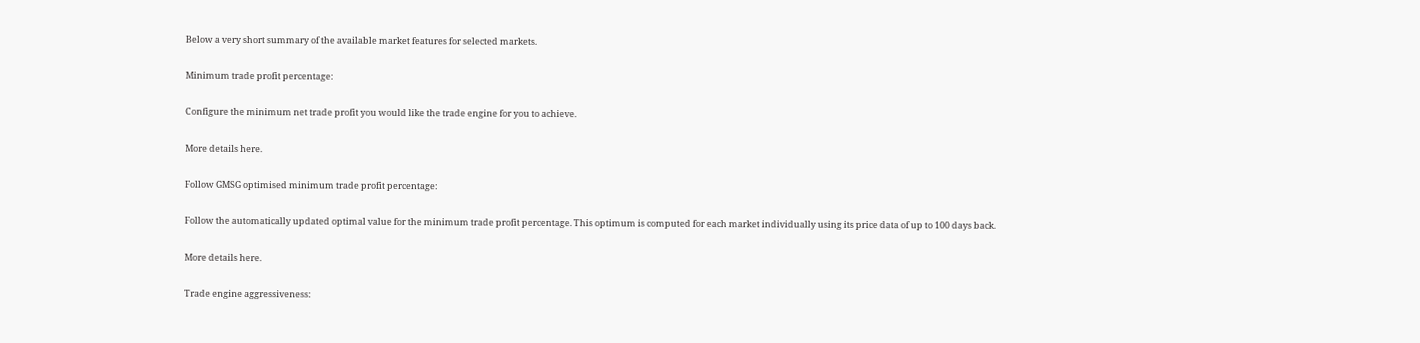Below a very short summary of the available market features for selected markets.

Minimum trade profit percentage:

Configure the minimum net trade profit you would like the trade engine for you to achieve.

More details here.

Follow GMSG optimised minimum trade profit percentage:

Follow the automatically updated optimal value for the minimum trade profit percentage. This optimum is computed for each market individually using its price data of up to 100 days back.

More details here.

Trade engine aggressiveness: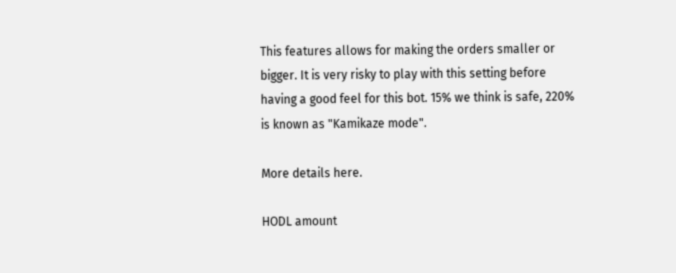This features allows for making the orders smaller or bigger. It is very risky to play with this setting before having a good feel for this bot. 15% we think is safe, 220% is known as "Kamikaze mode".

More details here.

HODL amount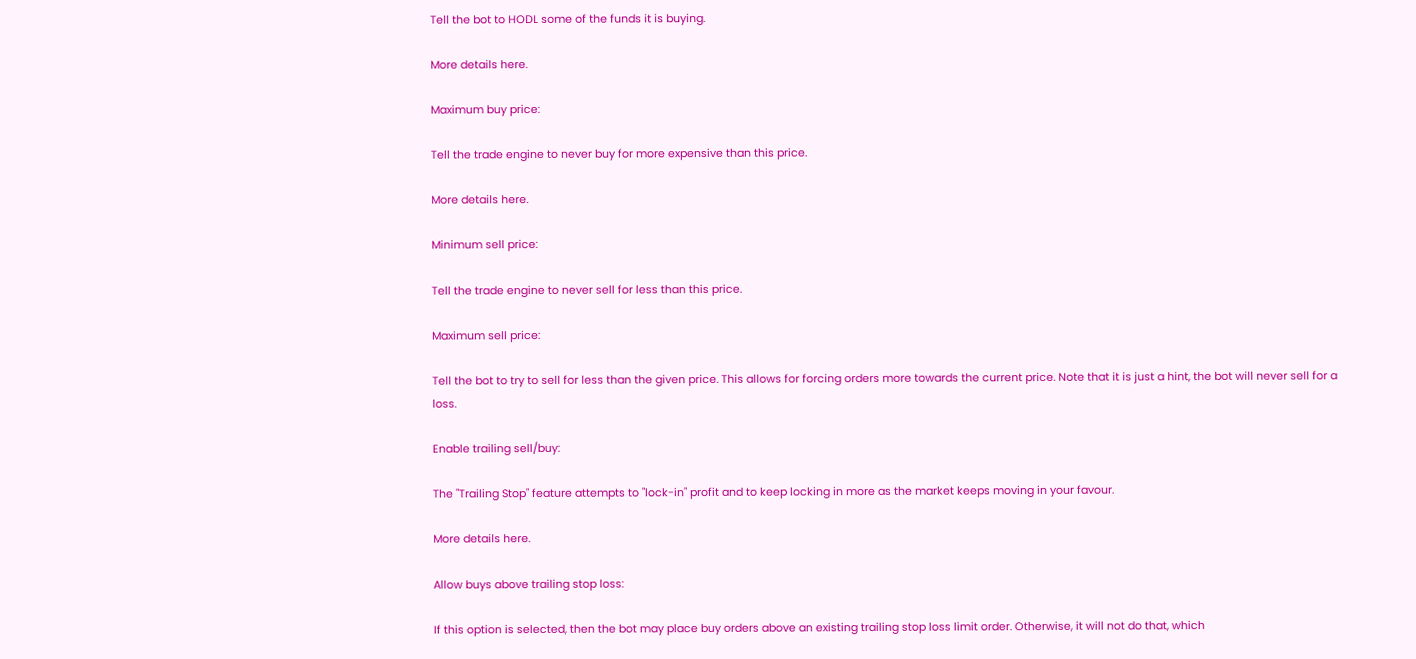Tell the bot to HODL some of the funds it is buying.

More details here.

Maximum buy price:

Tell the trade engine to never buy for more expensive than this price.

More details here.

Minimum sell price:

Tell the trade engine to never sell for less than this price.

Maximum sell price:

Tell the bot to try to sell for less than the given price. This allows for forcing orders more towards the current price. Note that it is just a hint, the bot will never sell for a loss.

Enable trailing sell/buy:

The "Trailing Stop" feature attempts to "lock-in" profit and to keep locking in more as the market keeps moving in your favour.

More details here.

Allow buys above trailing stop loss:

If this option is selected, then the bot may place buy orders above an existing trailing stop loss limit order. Otherwise, it will not do that, which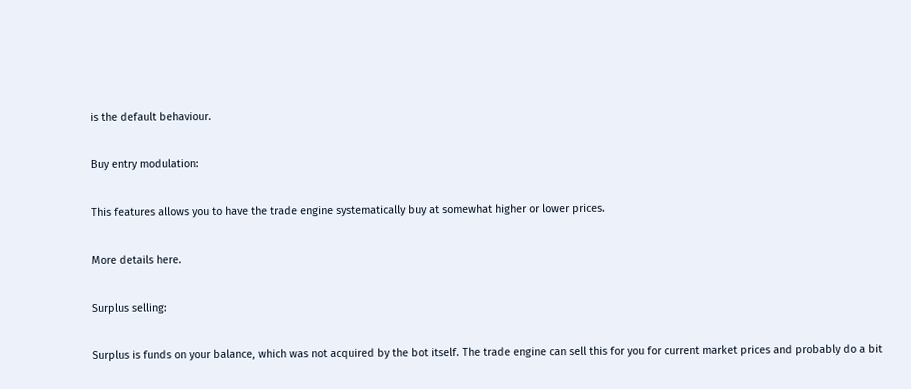is the default behaviour.

Buy entry modulation:

This features allows you to have the trade engine systematically buy at somewhat higher or lower prices.

More details here.

Surplus selling:

Surplus is funds on your balance, which was not acquired by the bot itself. The trade engine can sell this for you for current market prices and probably do a bit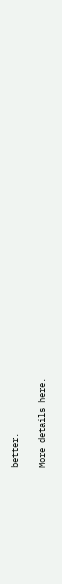better.

More details here.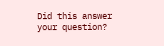Did this answer your question?